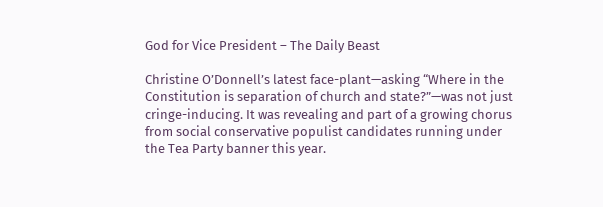God for Vice President – The Daily Beast

Christine O’Donnell’s latest face-plant—asking “Where in the Constitution is separation of church and state?”—was not just cringe-inducing. It was revealing and part of a growing chorus from social conservative populist candidates running under the Tea Party banner this year.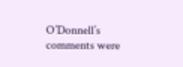O’Donnell’s comments were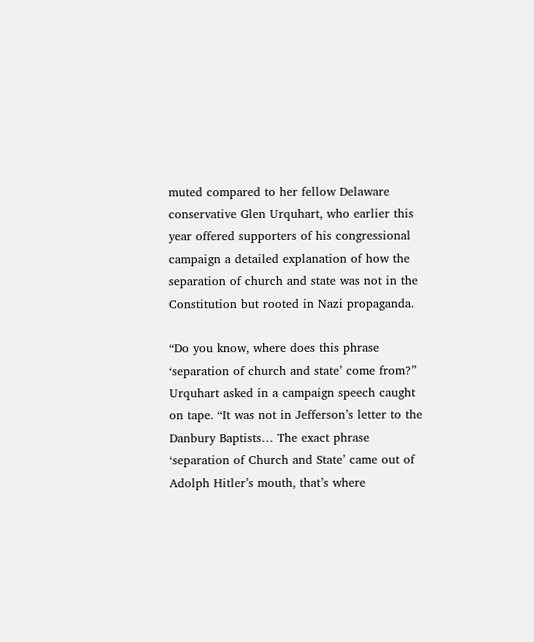muted compared to her fellow Delaware conservative Glen Urquhart, who earlier this year offered supporters of his congressional campaign a detailed explanation of how the separation of church and state was not in the Constitution but rooted in Nazi propaganda.

“Do you know, where does this phrase ‘separation of church and state’ come from?” Urquhart asked in a campaign speech caught on tape. “It was not in Jefferson’s letter to the Danbury Baptists… The exact phrase ‘separation of Church and State’ came out of Adolph Hitler’s mouth, that’s where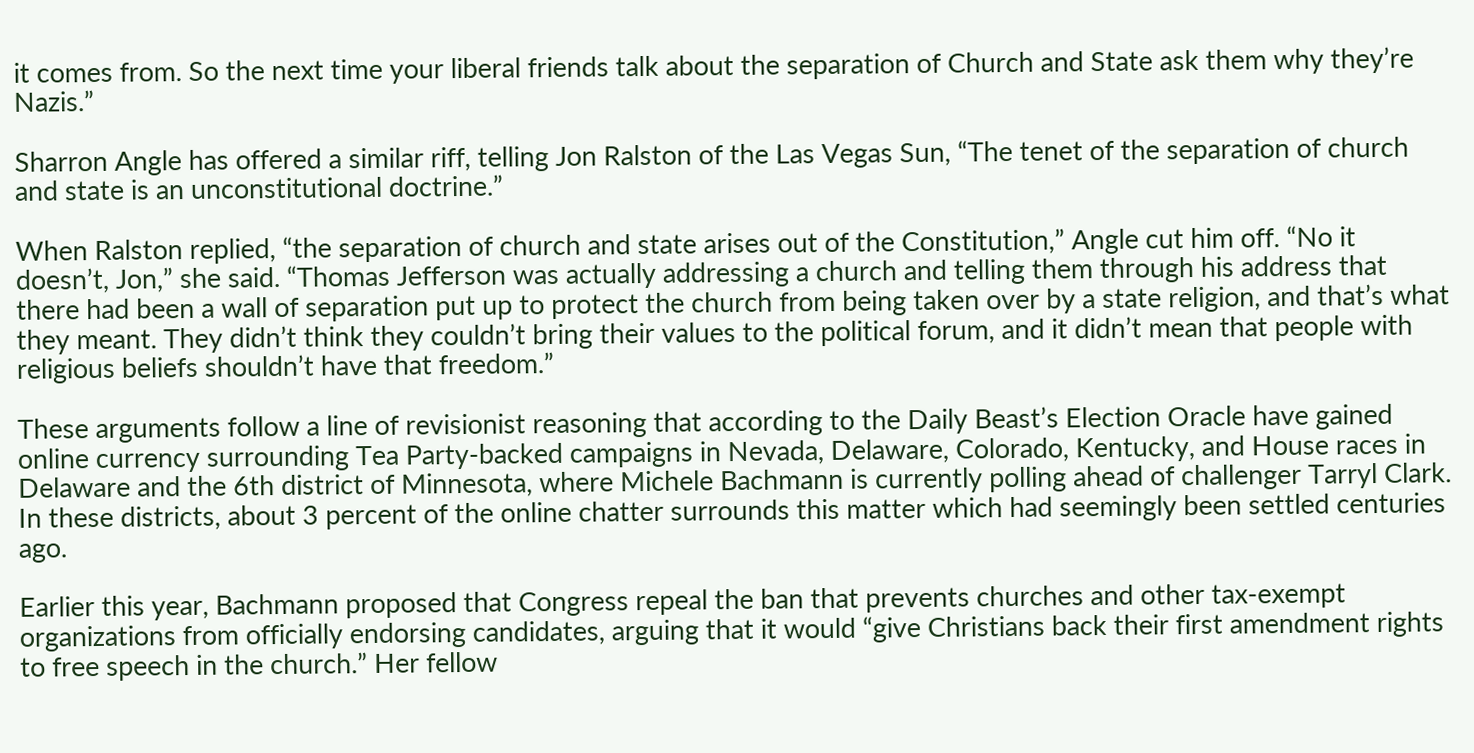it comes from. So the next time your liberal friends talk about the separation of Church and State ask them why they’re Nazis.”

Sharron Angle has offered a similar riff, telling Jon Ralston of the Las Vegas Sun, “The tenet of the separation of church and state is an unconstitutional doctrine.”

When Ralston replied, “the separation of church and state arises out of the Constitution,” Angle cut him off. “No it doesn’t, Jon,” she said. “Thomas Jefferson was actually addressing a church and telling them through his address that there had been a wall of separation put up to protect the church from being taken over by a state religion, and that’s what they meant. They didn’t think they couldn’t bring their values to the political forum, and it didn’t mean that people with religious beliefs shouldn’t have that freedom.”

These arguments follow a line of revisionist reasoning that according to the Daily Beast’s Election Oracle have gained online currency surrounding Tea Party-backed campaigns in Nevada, Delaware, Colorado, Kentucky, and House races in Delaware and the 6th district of Minnesota, where Michele Bachmann is currently polling ahead of challenger Tarryl Clark. In these districts, about 3 percent of the online chatter surrounds this matter which had seemingly been settled centuries ago.

Earlier this year, Bachmann proposed that Congress repeal the ban that prevents churches and other tax-exempt organizations from officially endorsing candidates, arguing that it would “give Christians back their first amendment rights to free speech in the church.” Her fellow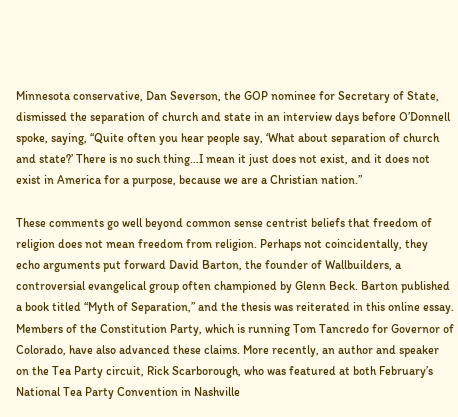Minnesota conservative, Dan Severson, the GOP nominee for Secretary of State, dismissed the separation of church and state in an interview days before O’Donnell spoke, saying, “Quite often you hear people say, ‘What about separation of church and state?’ There is no such thing…I mean it just does not exist, and it does not exist in America for a purpose, because we are a Christian nation.”

These comments go well beyond common sense centrist beliefs that freedom of religion does not mean freedom from religion. Perhaps not coincidentally, they echo arguments put forward David Barton, the founder of Wallbuilders, a controversial evangelical group often championed by Glenn Beck. Barton published a book titled “Myth of Separation,” and the thesis was reiterated in this online essay. Members of the Constitution Party, which is running Tom Tancredo for Governor of Colorado, have also advanced these claims. More recently, an author and speaker on the Tea Party circuit, Rick Scarborough, who was featured at both February’s National Tea Party Convention in Nashville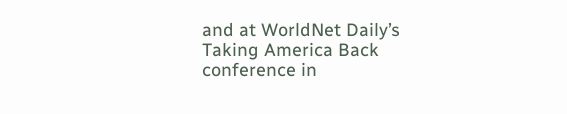and at WorldNet Daily’s Taking America Back conference in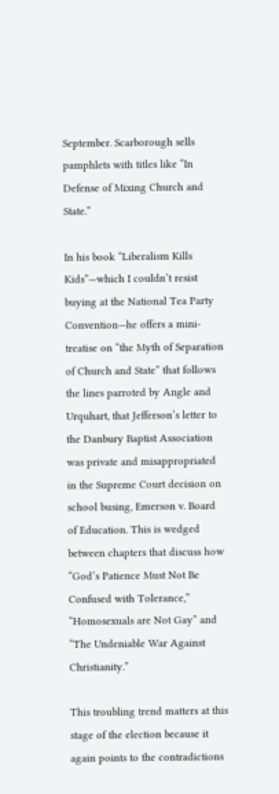September. Scarborough sells pamphlets with titles like “In Defense of Mixing Church and State.”

In his book “Liberalism Kills Kids”—which I couldn’t resist buying at the National Tea Party Convention—he offers a mini-treatise on “the Myth of Separation of Church and State” that follows the lines parroted by Angle and Urquhart, that Jefferson’s letter to the Danbury Baptist Association was private and misappropriated in the Supreme Court decision on school busing, Emerson v. Board of Education. This is wedged between chapters that discuss how “God’s Patience Must Not Be Confused with Tolerance,” “Homosexuals are Not Gay” and “The Undeniable War Against Christianity.”

This troubling trend matters at this stage of the election because it again points to the contradictions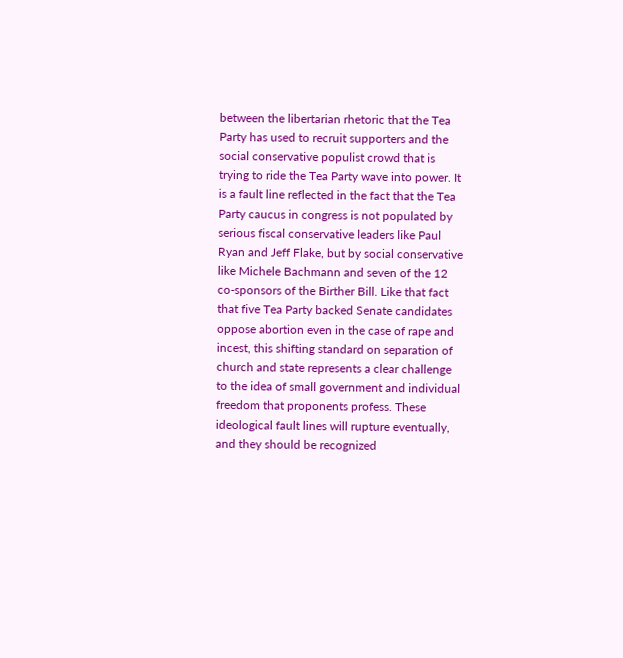between the libertarian rhetoric that the Tea Party has used to recruit supporters and the social conservative populist crowd that is trying to ride the Tea Party wave into power. It is a fault line reflected in the fact that the Tea Party caucus in congress is not populated by serious fiscal conservative leaders like Paul Ryan and Jeff Flake, but by social conservative like Michele Bachmann and seven of the 12 co-sponsors of the Birther Bill. Like that fact that five Tea Party backed Senate candidates oppose abortion even in the case of rape and incest, this shifting standard on separation of church and state represents a clear challenge to the idea of small government and individual freedom that proponents profess. These ideological fault lines will rupture eventually, and they should be recognized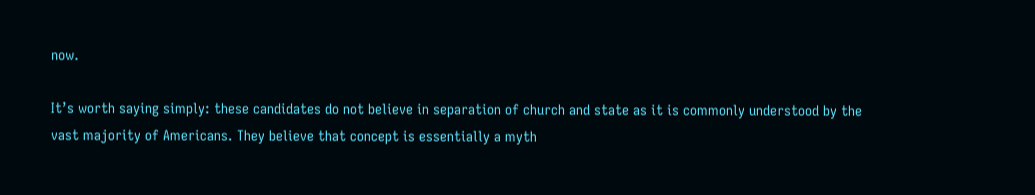now.

It’s worth saying simply: these candidates do not believe in separation of church and state as it is commonly understood by the vast majority of Americans. They believe that concept is essentially a myth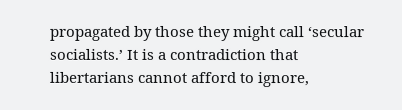propagated by those they might call ‘secular socialists.’ It is a contradiction that libertarians cannot afford to ignore,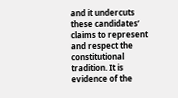and it undercuts these candidates’ claims to represent and respect the constitutional tradition. It is evidence of the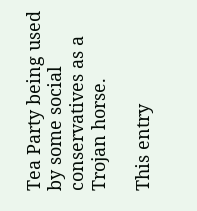Tea Party being used by some social conservatives as a Trojan horse.

This entry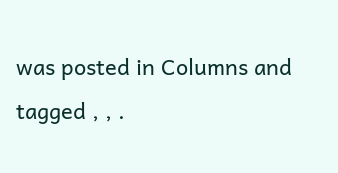was posted in Columns and tagged , , .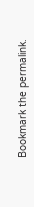Bookmark the permalink.